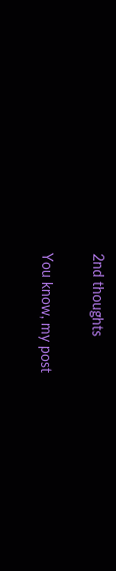2nd thoughts

You know, my post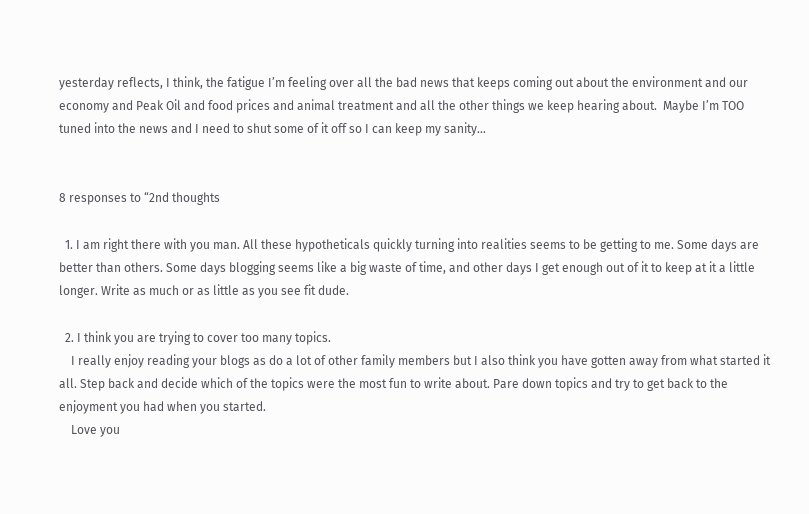yesterday reflects, I think, the fatigue I’m feeling over all the bad news that keeps coming out about the environment and our economy and Peak Oil and food prices and animal treatment and all the other things we keep hearing about.  Maybe I’m TOO tuned into the news and I need to shut some of it off so I can keep my sanity…


8 responses to “2nd thoughts

  1. I am right there with you man. All these hypotheticals quickly turning into realities seems to be getting to me. Some days are better than others. Some days blogging seems like a big waste of time, and other days I get enough out of it to keep at it a little longer. Write as much or as little as you see fit dude.

  2. I think you are trying to cover too many topics.
    I really enjoy reading your blogs as do a lot of other family members but I also think you have gotten away from what started it all. Step back and decide which of the topics were the most fun to write about. Pare down topics and try to get back to the enjoyment you had when you started.
    Love you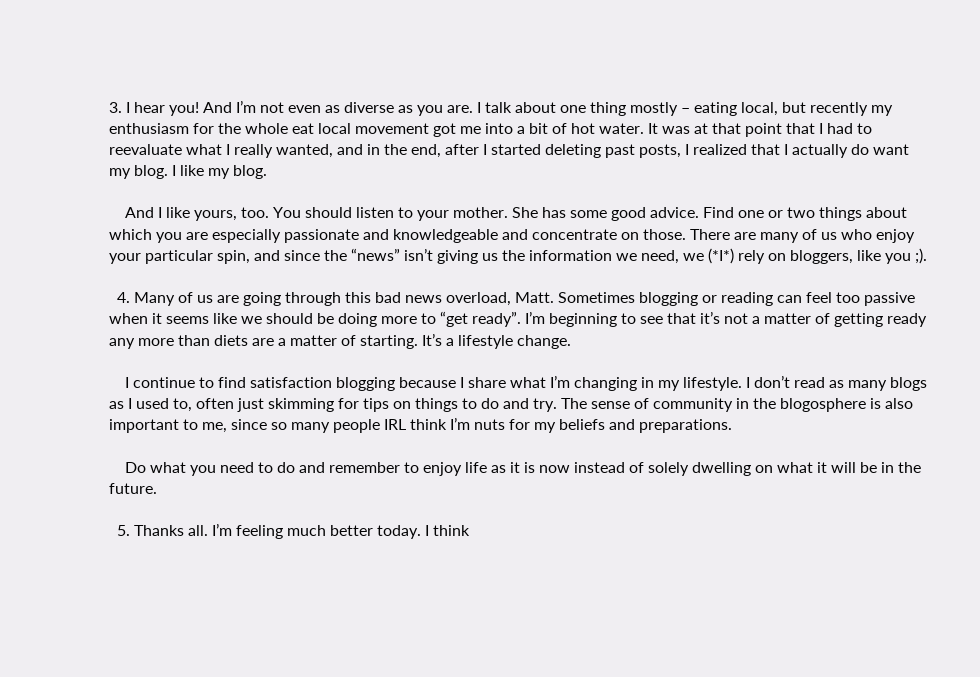3. I hear you! And I’m not even as diverse as you are. I talk about one thing mostly – eating local, but recently my enthusiasm for the whole eat local movement got me into a bit of hot water. It was at that point that I had to reevaluate what I really wanted, and in the end, after I started deleting past posts, I realized that I actually do want my blog. I like my blog.

    And I like yours, too. You should listen to your mother. She has some good advice. Find one or two things about which you are especially passionate and knowledgeable and concentrate on those. There are many of us who enjoy your particular spin, and since the “news” isn’t giving us the information we need, we (*I*) rely on bloggers, like you ;).

  4. Many of us are going through this bad news overload, Matt. Sometimes blogging or reading can feel too passive when it seems like we should be doing more to “get ready”. I’m beginning to see that it’s not a matter of getting ready any more than diets are a matter of starting. It’s a lifestyle change.

    I continue to find satisfaction blogging because I share what I’m changing in my lifestyle. I don’t read as many blogs as I used to, often just skimming for tips on things to do and try. The sense of community in the blogosphere is also important to me, since so many people IRL think I’m nuts for my beliefs and preparations.

    Do what you need to do and remember to enjoy life as it is now instead of solely dwelling on what it will be in the future.

  5. Thanks all. I’m feeling much better today. I think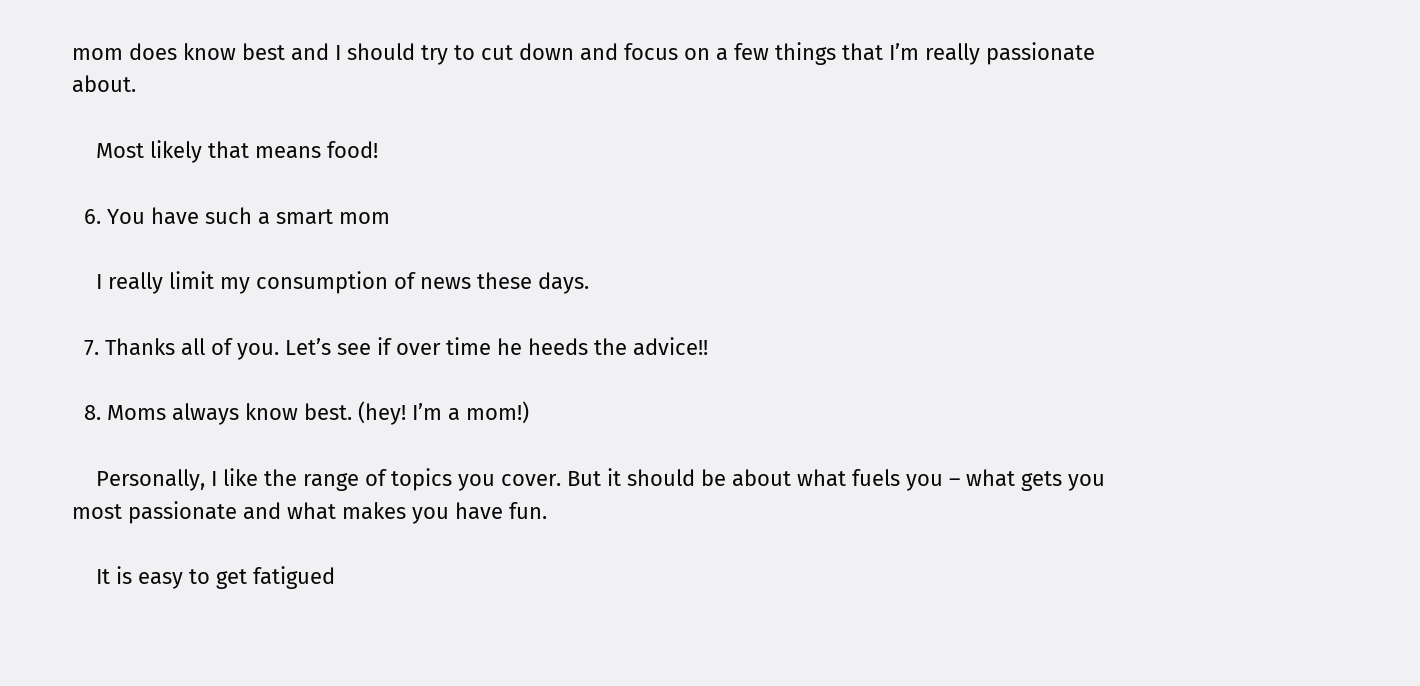mom does know best and I should try to cut down and focus on a few things that I’m really passionate about.

    Most likely that means food!

  6. You have such a smart mom

    I really limit my consumption of news these days.

  7. Thanks all of you. Let’s see if over time he heeds the advice!!

  8. Moms always know best. (hey! I’m a mom!)

    Personally, I like the range of topics you cover. But it should be about what fuels you – what gets you most passionate and what makes you have fun.

    It is easy to get fatigued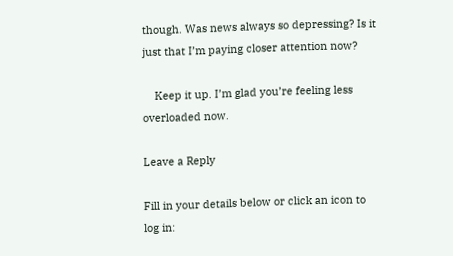though. Was news always so depressing? Is it just that I’m paying closer attention now?

    Keep it up. I’m glad you’re feeling less overloaded now.

Leave a Reply

Fill in your details below or click an icon to log in: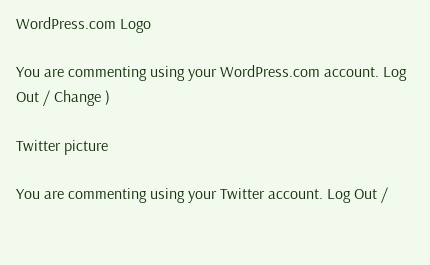WordPress.com Logo

You are commenting using your WordPress.com account. Log Out / Change )

Twitter picture

You are commenting using your Twitter account. Log Out /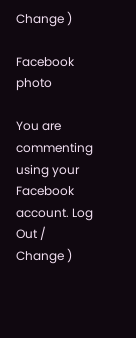Change )

Facebook photo

You are commenting using your Facebook account. Log Out / Change )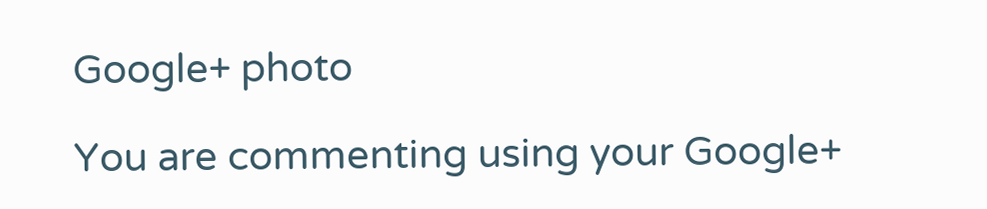Google+ photo

You are commenting using your Google+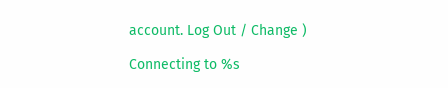account. Log Out / Change )

Connecting to %s